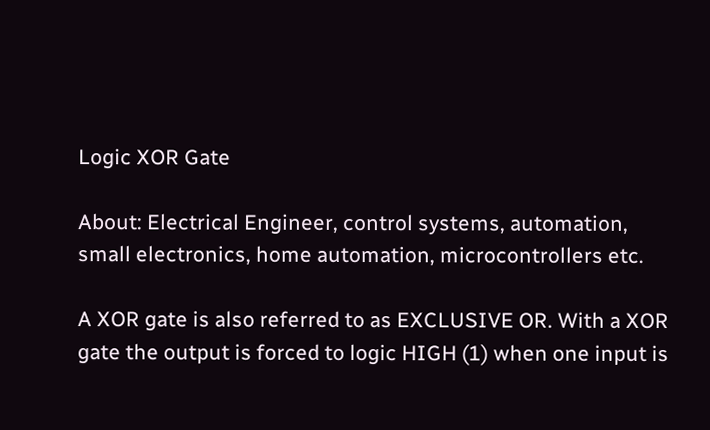Logic XOR Gate

About: Electrical Engineer, control systems, automation, small electronics, home automation, microcontrollers etc.

A XOR gate is also referred to as EXCLUSIVE OR. With a XOR gate the output is forced to logic HIGH (1) when one input is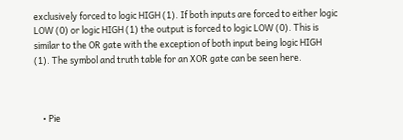exclusively forced to logic HIGH (1). If both inputs are forced to either logic LOW (0) or logic HIGH (1) the output is forced to logic LOW (0). This is similar to the OR gate with the exception of both input being logic HIGH (1). The symbol and truth table for an XOR gate can be seen here.



    • Pie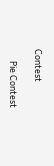Contest

      Pie Contest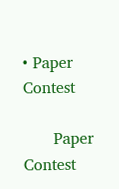• Paper Contest

      Paper Contest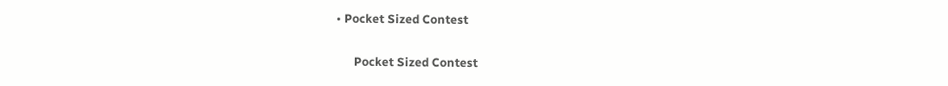• Pocket Sized Contest

      Pocket Sized Contest